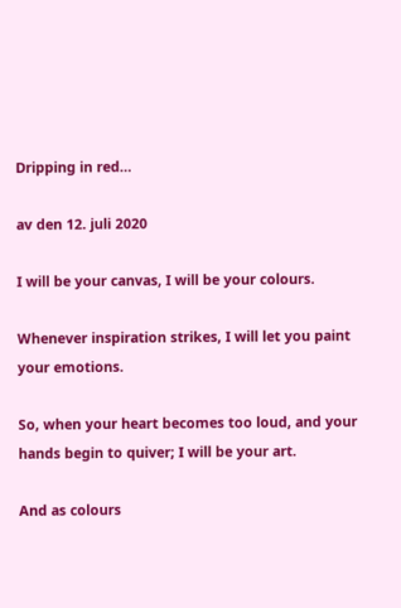Dripping in red…

av den 12. juli 2020

I will be your canvas, I will be your colours.

Whenever inspiration strikes, I will let you paint your emotions.

So, when your heart becomes too loud, and your hands begin to quiver; I will be your art.

And as colours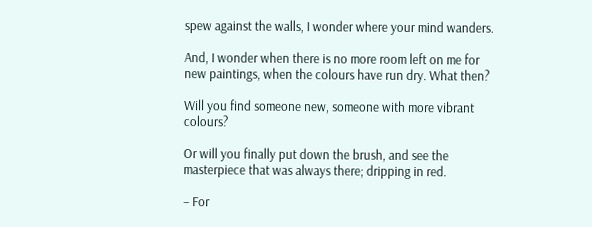spew against the walls, I wonder where your mind wanders.

And, I wonder when there is no more room left on me for new paintings, when the colours have run dry. What then?

Will you find someone new, someone with more vibrant colours?

Or will you finally put down the brush, and see the masterpiece that was always there; dripping in red.

– For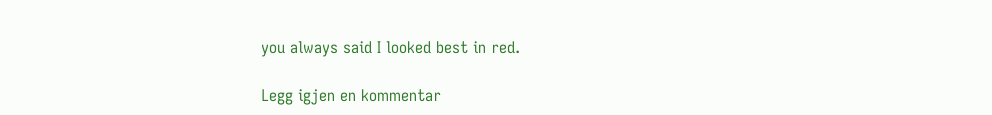you always said I looked best in red.

Legg igjen en kommentar